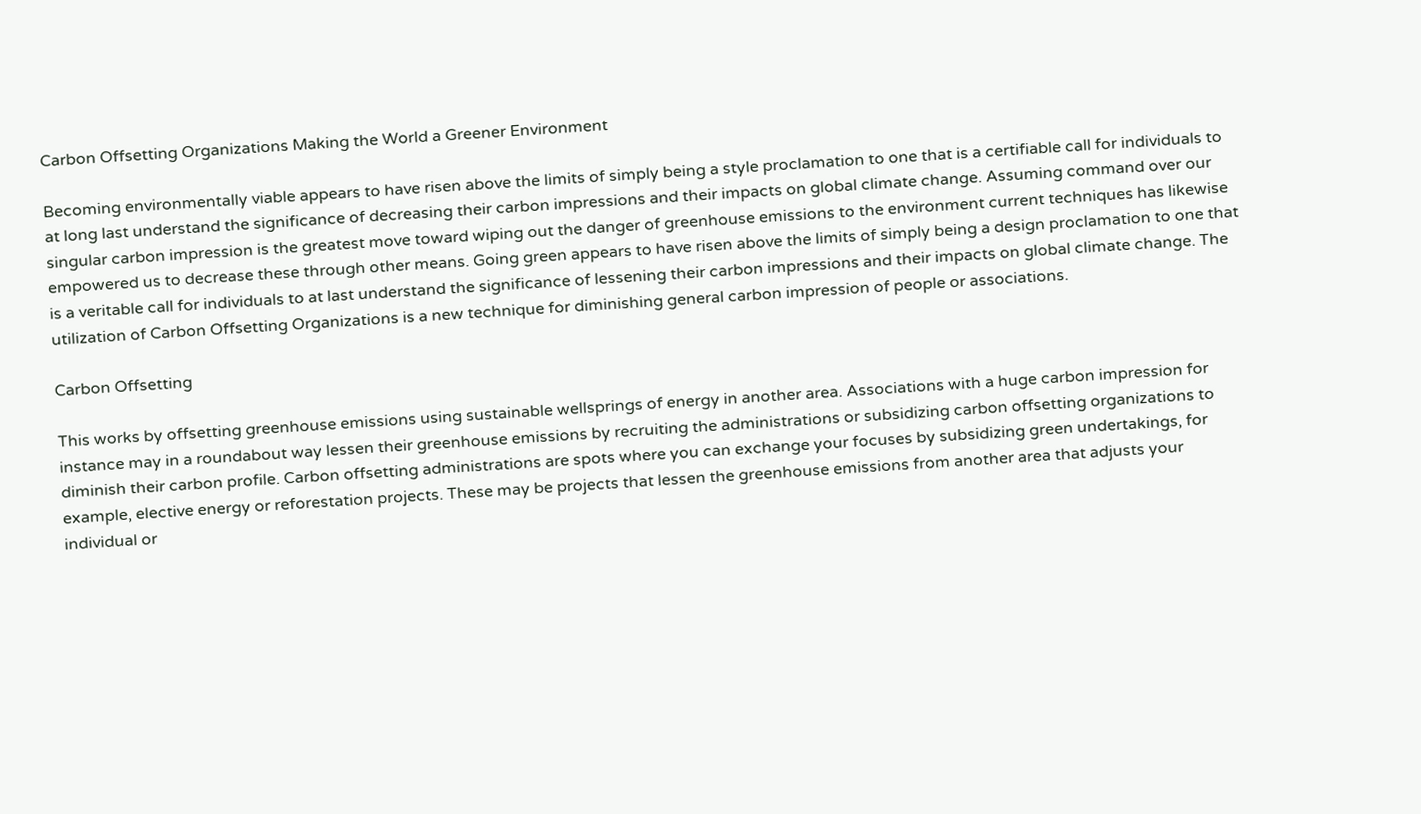Carbon Offsetting Organizations Making the World a Greener Environment

Becoming environmentally viable appears to have risen above the limits of simply being a style proclamation to one that is a certifiable call for individuals to at long last understand the significance of decreasing their carbon impressions and their impacts on global climate change. Assuming command over our singular carbon impression is the greatest move toward wiping out the danger of greenhouse emissions to the environment current techniques has likewise empowered us to decrease these through other means. Going green appears to have risen above the limits of simply being a design proclamation to one that is a veritable call for individuals to at last understand the significance of lessening their carbon impressions and their impacts on global climate change. The utilization of Carbon Offsetting Organizations is a new technique for diminishing general carbon impression of people or associations.

Carbon Offsetting

This works by offsetting greenhouse emissions using sustainable wellsprings of energy in another area. Associations with a huge carbon impression for instance may in a roundabout way lessen their greenhouse emissions by recruiting the administrations or subsidizing carbon offsetting organizations to diminish their carbon profile. Carbon offsetting administrations are spots where you can exchange your focuses by subsidizing green undertakings, for example, elective energy or reforestation projects. These may be projects that lessen the greenhouse emissions from another area that adjusts your individual or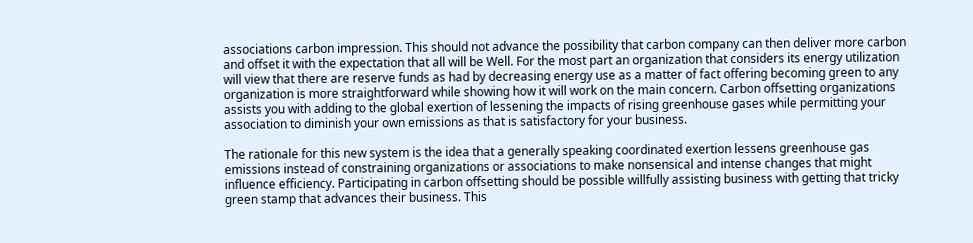associations carbon impression. This should not advance the possibility that carbon company can then deliver more carbon and offset it with the expectation that all will be Well. For the most part an organization that considers its energy utilization will view that there are reserve funds as had by decreasing energy use as a matter of fact offering becoming green to any organization is more straightforward while showing how it will work on the main concern. Carbon offsetting organizations assists you with adding to the global exertion of lessening the impacts of rising greenhouse gases while permitting your association to diminish your own emissions as that is satisfactory for your business.

The rationale for this new system is the idea that a generally speaking coordinated exertion lessens greenhouse gas emissions instead of constraining organizations or associations to make nonsensical and intense changes that might influence efficiency. Participating in carbon offsetting should be possible willfully assisting business with getting that tricky green stamp that advances their business. This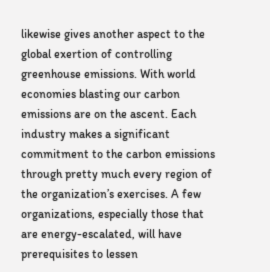likewise gives another aspect to the global exertion of controlling greenhouse emissions. With world economies blasting our carbon emissions are on the ascent. Each industry makes a significant commitment to the carbon emissions through pretty much every region of the organization’s exercises. A few organizations, especially those that are energy-escalated, will have prerequisites to lessen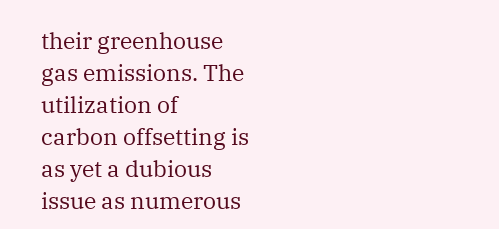their greenhouse gas emissions. The utilization of carbon offsetting is as yet a dubious issue as numerous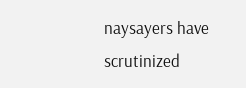naysayers have scrutinized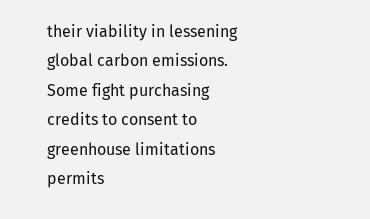their viability in lessening global carbon emissions. Some fight purchasing credits to consent to greenhouse limitations permits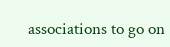associations to go on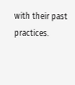with their past practices.